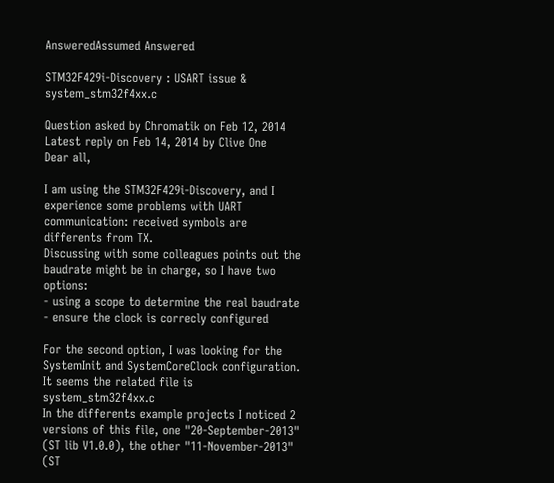AnsweredAssumed Answered

STM32F429i-Discovery : USART issue & system_stm32f4xx.c

Question asked by Chromatik on Feb 12, 2014
Latest reply on Feb 14, 2014 by Clive One
Dear all,

I am using the STM32F429i-Discovery, and I experience some problems with UART communication: received symbols are differents from TX.
Discussing with some colleagues points out the baudrate might be in charge, so I have two options:
- using a scope to determine the real baudrate
- ensure the clock is correcly configured

For the second option, I was looking for the SystemInit and SystemCoreClock configuration. It seems the related file is system_stm32f4xx.c
In the differents example projects I noticed 2 versions of this file, one "20-September-2013" (ST lib V1.0.0), the other "11-November-2013" (ST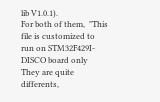lib V1.0.1).
For both of them,  "This file is customized to run on STM32F429I-DISCO board only
They are quite differents,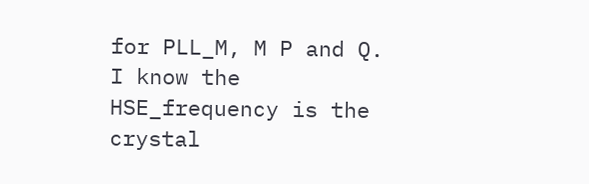for PLL_M, M P and Q.
I know the HSE_frequency is the crystal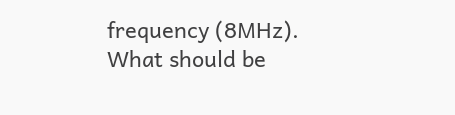frequency (8MHz).
What should be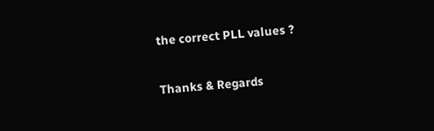the correct PLL values ?

Thanks & Regards